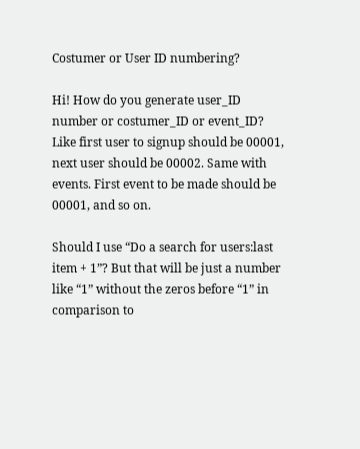Costumer or User ID numbering?

Hi! How do you generate user_ID number or costumer_ID or event_ID? Like first user to signup should be 00001, next user should be 00002. Same with events. First event to be made should be 00001, and so on.

Should I use “Do a search for users:last item + 1”? But that will be just a number like “1” without the zeros before “1” in comparison to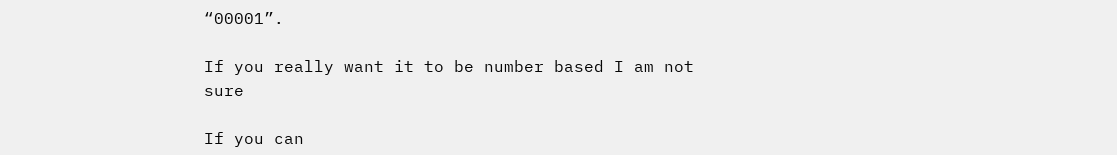“00001”.

If you really want it to be number based I am not sure

If you can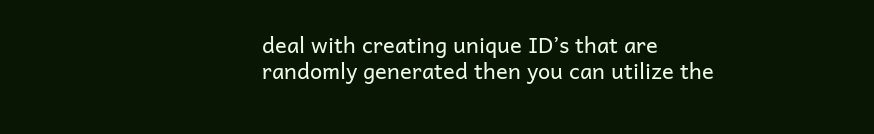deal with creating unique ID’s that are randomly generated then you can utilize the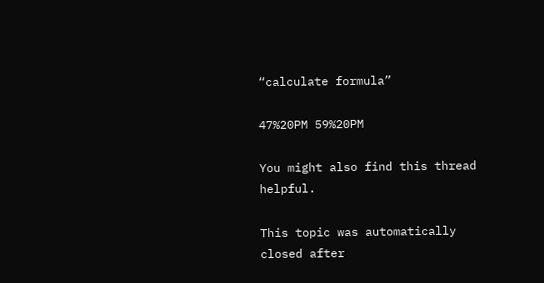“calculate formula”

47%20PM 59%20PM

You might also find this thread helpful.

This topic was automatically closed after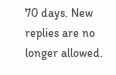70 days. New replies are no longer allowed.